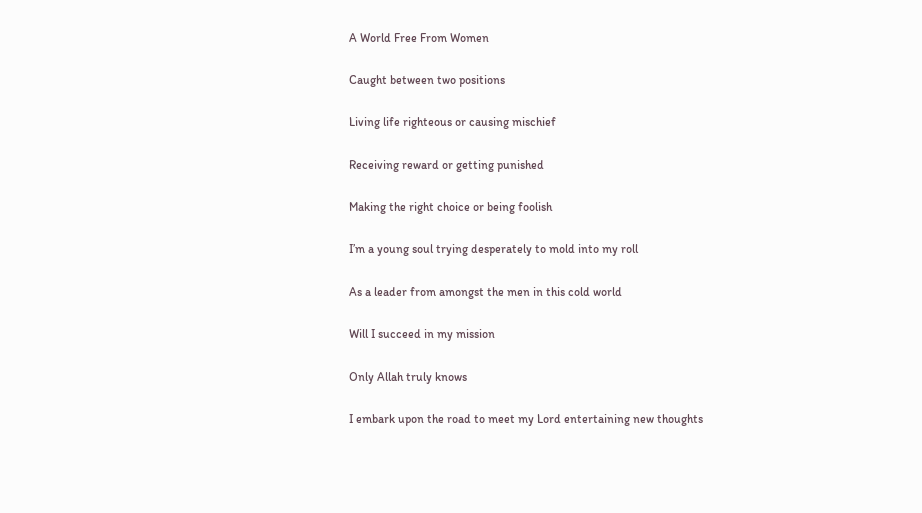A World Free From Women

Caught between two positions

Living life righteous or causing mischief

Receiving reward or getting punished

Making the right choice or being foolish

I’m a young soul trying desperately to mold into my roll

As a leader from amongst the men in this cold world

Will I succeed in my mission

Only Allah truly knows

I embark upon the road to meet my Lord entertaining new thoughts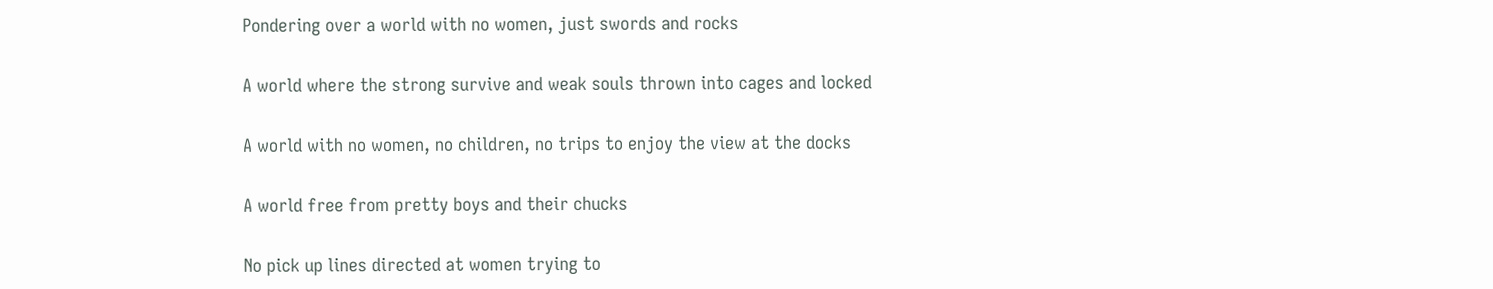Pondering over a world with no women, just swords and rocks

A world where the strong survive and weak souls thrown into cages and locked

A world with no women, no children, no trips to enjoy the view at the docks

A world free from pretty boys and their chucks

No pick up lines directed at women trying to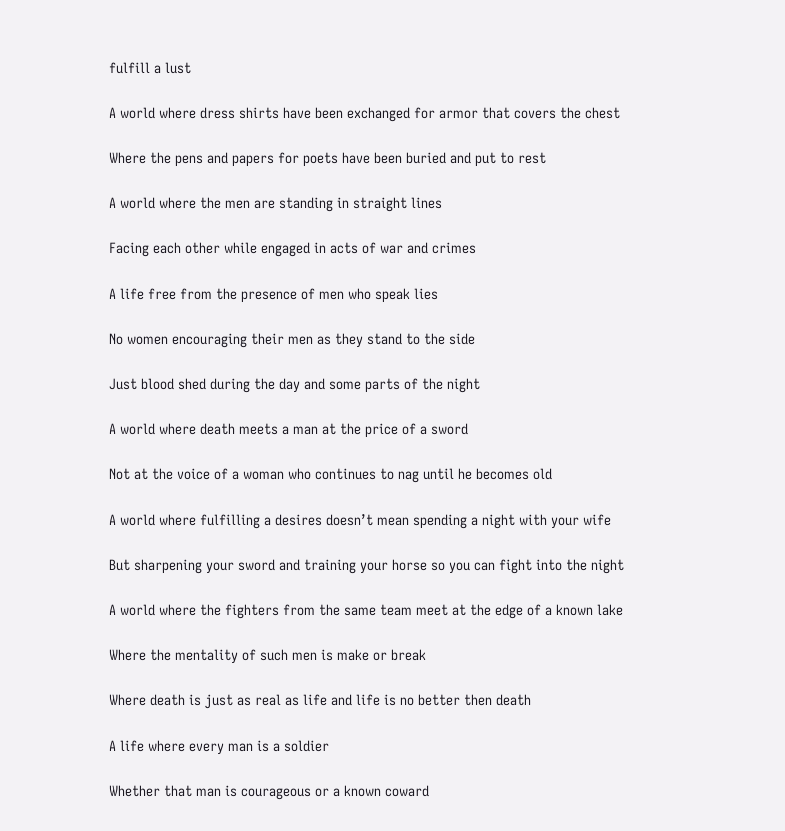fulfill a lust

A world where dress shirts have been exchanged for armor that covers the chest

Where the pens and papers for poets have been buried and put to rest

A world where the men are standing in straight lines

Facing each other while engaged in acts of war and crimes

A life free from the presence of men who speak lies

No women encouraging their men as they stand to the side

Just blood shed during the day and some parts of the night

A world where death meets a man at the price of a sword

Not at the voice of a woman who continues to nag until he becomes old

A world where fulfilling a desires doesn’t mean spending a night with your wife

But sharpening your sword and training your horse so you can fight into the night

A world where the fighters from the same team meet at the edge of a known lake

Where the mentality of such men is make or break

Where death is just as real as life and life is no better then death

A life where every man is a soldier

Whether that man is courageous or a known coward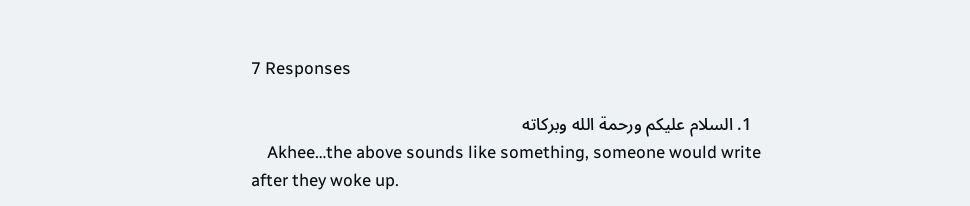7 Responses

  1. السلام عليكم ورحمة الله وبركاته
    Akhee…the above sounds like something, someone would write after they woke up.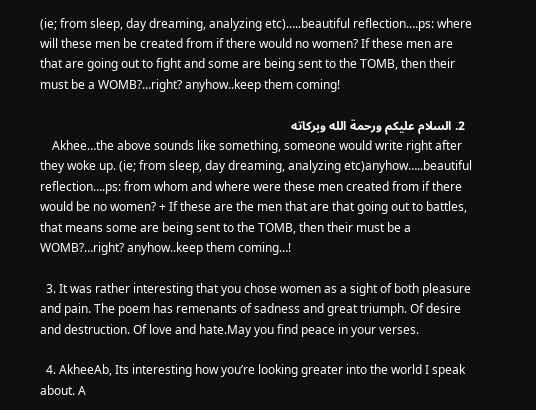(ie; from sleep, day dreaming, analyzing etc)…..beautiful reflection….ps: where will these men be created from if there would no women? If these men are that are going out to fight and some are being sent to the TOMB, then their must be a WOMB?…right? anyhow..keep them coming!

  2. السلام عليكم ورحمة الله وبركاته
    Akhee…the above sounds like something, someone would write right after they woke up. (ie; from sleep, day dreaming, analyzing etc)anyhow…..beautiful reflection….ps: from whom and where were these men created from if there would be no women? + If these are the men that are that going out to battles, that means some are being sent to the TOMB, then their must be a WOMB?…right? anyhow..keep them coming…!

  3. It was rather interesting that you chose women as a sight of both pleasure and pain. The poem has remenants of sadness and great triumph. Of desire and destruction. Of love and hate.May you find peace in your verses.

  4. AkheeAb, Its interesting how you’re looking greater into the world I speak about. A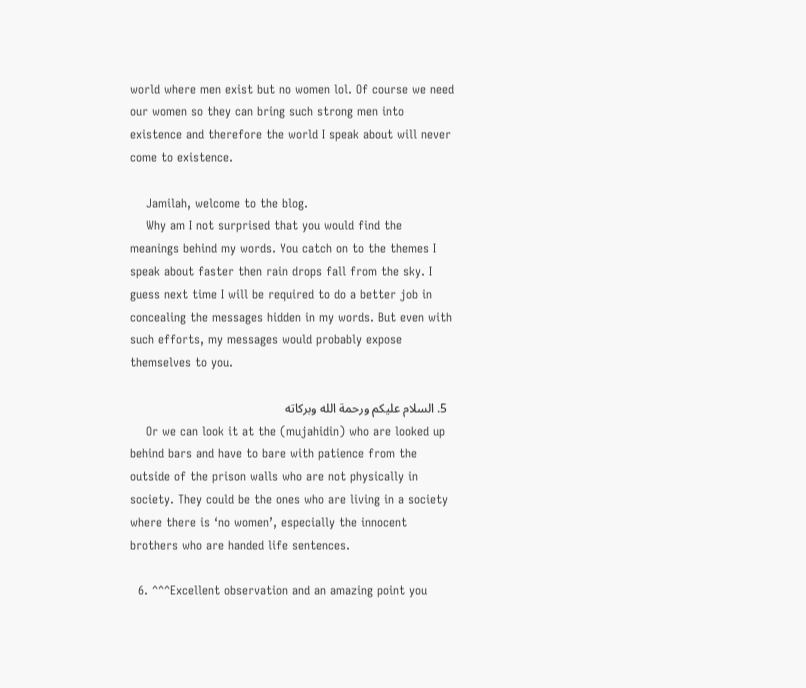world where men exist but no women lol. Of course we need our women so they can bring such strong men into existence and therefore the world I speak about will never come to existence.

    Jamilah, welcome to the blog.
    Why am I not surprised that you would find the meanings behind my words. You catch on to the themes I speak about faster then rain drops fall from the sky. I guess next time I will be required to do a better job in concealing the messages hidden in my words. But even with such efforts, my messages would probably expose themselves to you.

  5. السلام عليكم ورحمة الله وبركاته
    Or we can look it at the (mujahidin) who are looked up behind bars and have to bare with patience from the outside of the prison walls who are not physically in society. They could be the ones who are living in a society where there is ‘no women’, especially the innocent brothers who are handed life sentences.

  6. ^^^Excellent observation and an amazing point you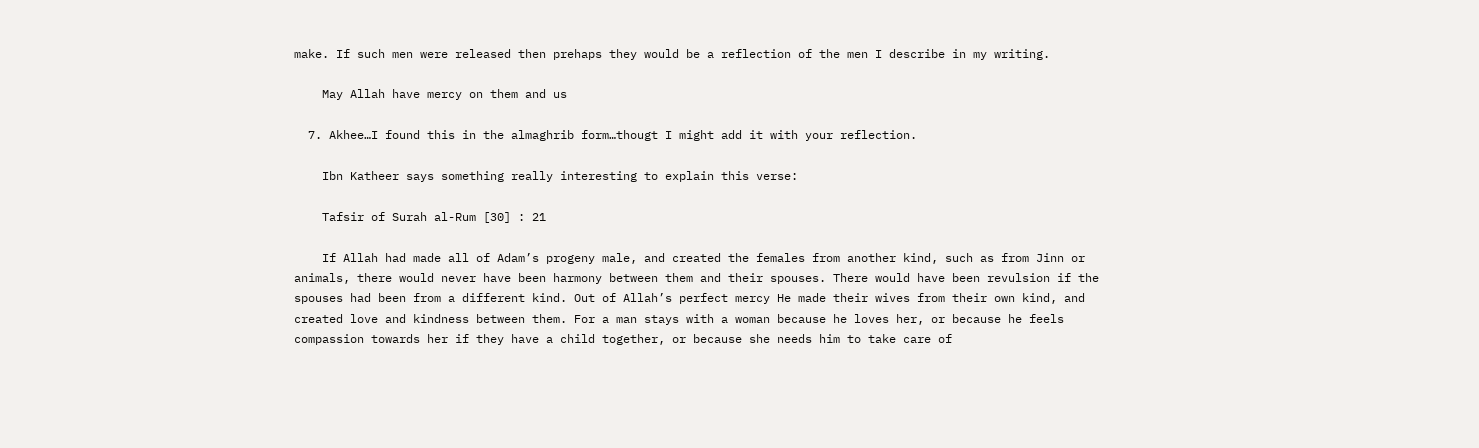make. If such men were released then prehaps they would be a reflection of the men I describe in my writing.

    May Allah have mercy on them and us

  7. Akhee…I found this in the almaghrib form…thougt I might add it with your reflection.

    Ibn Katheer says something really interesting to explain this verse:

    Tafsir of Surah al-Rum [30] : 21

    If Allah had made all of Adam’s progeny male, and created the females from another kind, such as from Jinn or animals, there would never have been harmony between them and their spouses. There would have been revulsion if the spouses had been from a different kind. Out of Allah’s perfect mercy He made their wives from their own kind, and created love and kindness between them. For a man stays with a woman because he loves her, or because he feels compassion towards her if they have a child together, or because she needs him to take care of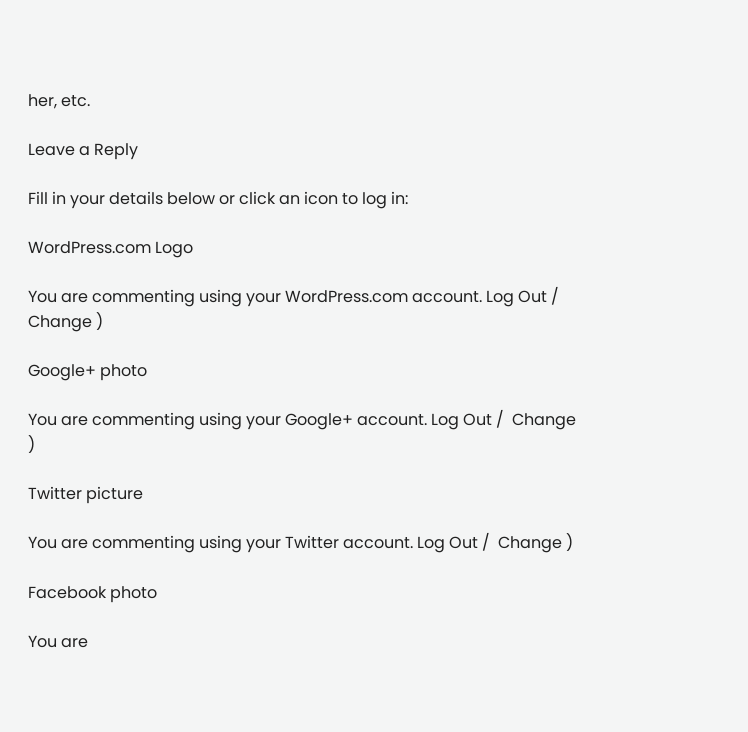her, etc.

Leave a Reply

Fill in your details below or click an icon to log in:

WordPress.com Logo

You are commenting using your WordPress.com account. Log Out /  Change )

Google+ photo

You are commenting using your Google+ account. Log Out /  Change )

Twitter picture

You are commenting using your Twitter account. Log Out /  Change )

Facebook photo

You are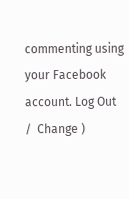commenting using your Facebook account. Log Out /  Change )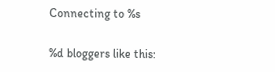Connecting to %s

%d bloggers like this: